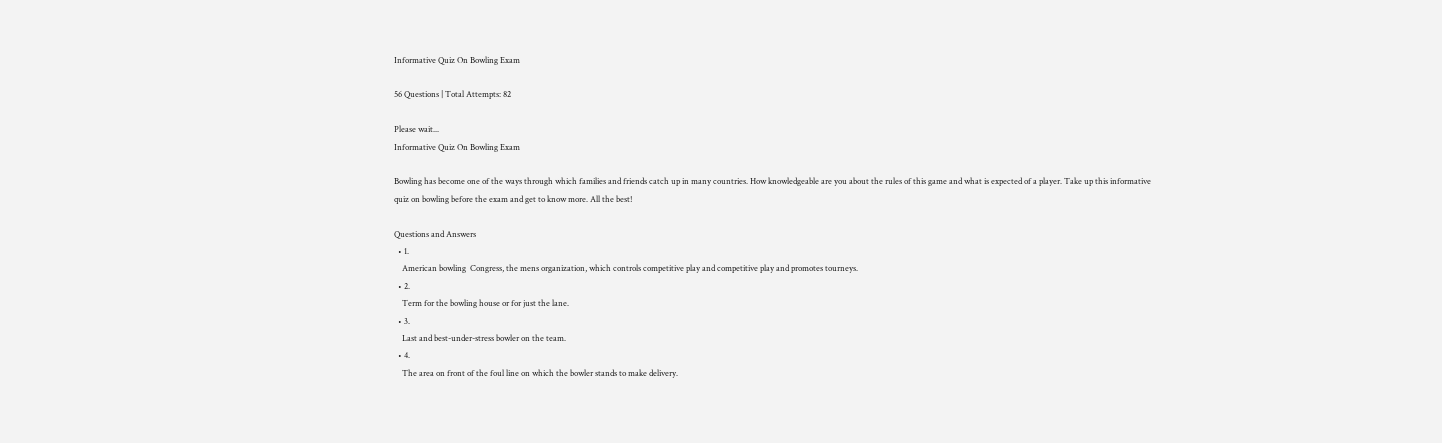Informative Quiz On Bowling Exam

56 Questions | Total Attempts: 82

Please wait...
Informative Quiz On Bowling Exam

Bowling has become one of the ways through which families and friends catch up in many countries. How knowledgeable are you about the rules of this game and what is expected of a player. Take up this informative quiz on bowling before the exam and get to know more. All the best!

Questions and Answers
  • 1.
    American bowling  Congress, the mens organization, which controls competitive play and competitive play and promotes tourneys.
  • 2.
    Term for the bowling house or for just the lane.
  • 3.
    Last and best-under-stress bowler on the team.
  • 4.
    The area on front of the foul line on which the bowler stands to make delivery.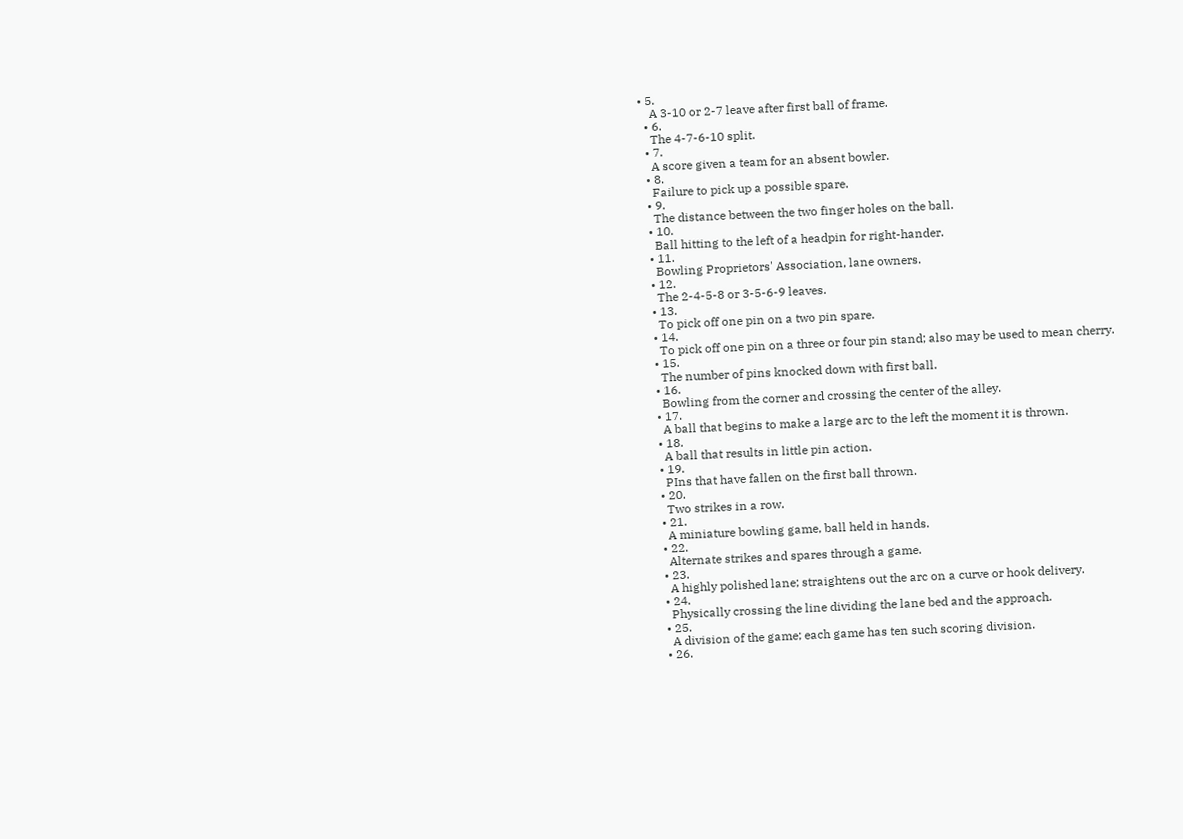• 5.
    A 3-10 or 2-7 leave after first ball of frame.
  • 6.
    The 4-7-6-10 split.
  • 7.
    A score given a team for an absent bowler.
  • 8.
    Failure to pick up a possible spare.
  • 9.
    The distance between the two finger holes on the ball.
  • 10.
    Ball hitting to the left of a headpin for right-hander.
  • 11.
    Bowling Proprietors' Association, lane owners.
  • 12.
    The 2-4-5-8 or 3-5-6-9 leaves.
  • 13.
    To pick off one pin on a two pin spare.
  • 14.
    To pick off one pin on a three or four pin stand; also may be used to mean cherry.
  • 15.
    The number of pins knocked down with first ball.
  • 16.
    Bowling from the corner and crossing the center of the alley.
  • 17.
    A ball that begins to make a large arc to the left the moment it is thrown.
  • 18.
    A ball that results in little pin action.
  • 19.
    PIns that have fallen on the first ball thrown.
  • 20.
    Two strikes in a row.
  • 21.
    A miniature bowling game, ball held in hands.
  • 22.
    Alternate strikes and spares through a game.
  • 23.
    A highly polished lane; straightens out the arc on a curve or hook delivery.
  • 24.
    Physically crossing the line dividing the lane bed and the approach.
  • 25.
    A division of the game; each game has ten such scoring division.
  • 26.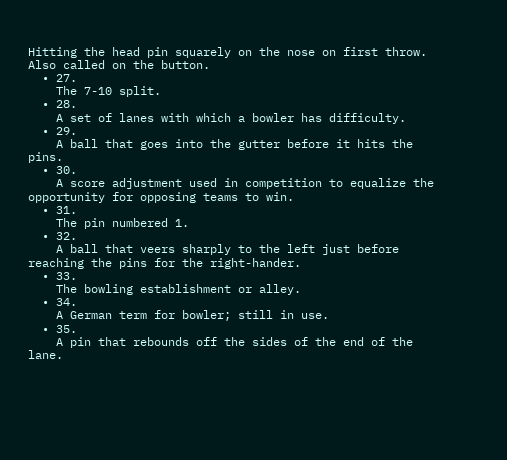Hitting the head pin squarely on the nose on first throw. Also called on the button.
  • 27.
    The 7-10 split.
  • 28.
    A set of lanes with which a bowler has difficulty.
  • 29.
    A ball that goes into the gutter before it hits the pins.
  • 30.
    A score adjustment used in competition to equalize the opportunity for opposing teams to win.
  • 31.
    The pin numbered 1.
  • 32.
    A ball that veers sharply to the left just before reaching the pins for the right-hander.
  • 33.
    The bowling establishment or alley.
  • 34.
    A German term for bowler; still in use.
  • 35.
    A pin that rebounds off the sides of the end of the lane.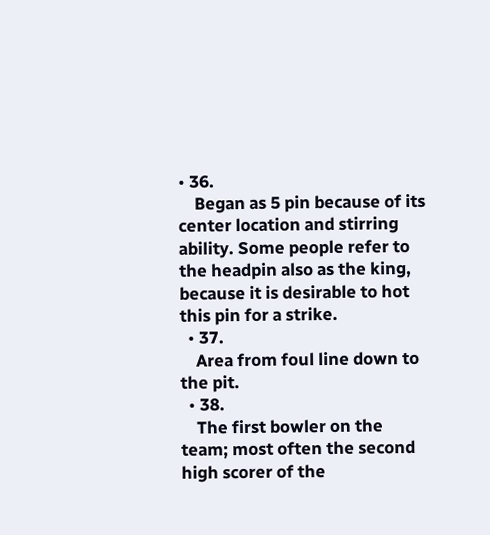• 36.
    Began as 5 pin because of its center location and stirring ability. Some people refer to the headpin also as the king, because it is desirable to hot this pin for a strike.
  • 37.
    Area from foul line down to the pit.
  • 38.
    The first bowler on the team; most often the second high scorer of the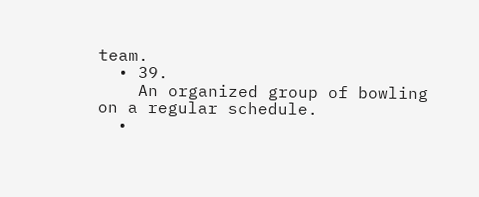team.
  • 39.
    An organized group of bowling on a regular schedule.
  •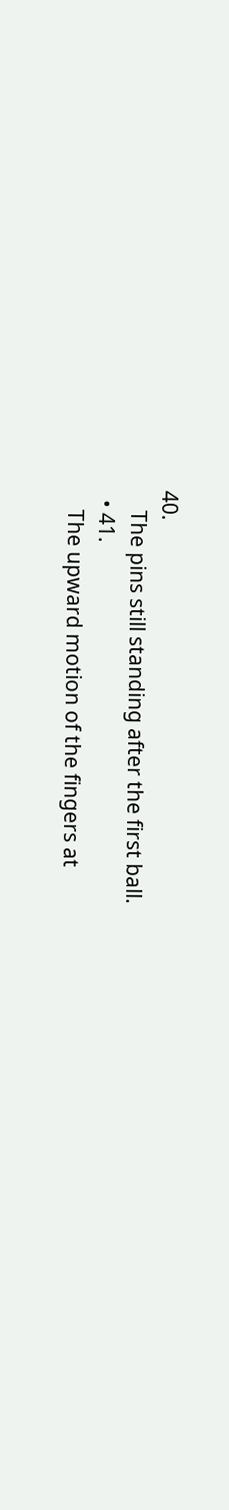40.
    The pins still standing after the first ball.
  • 41.
    The upward motion of the fingers at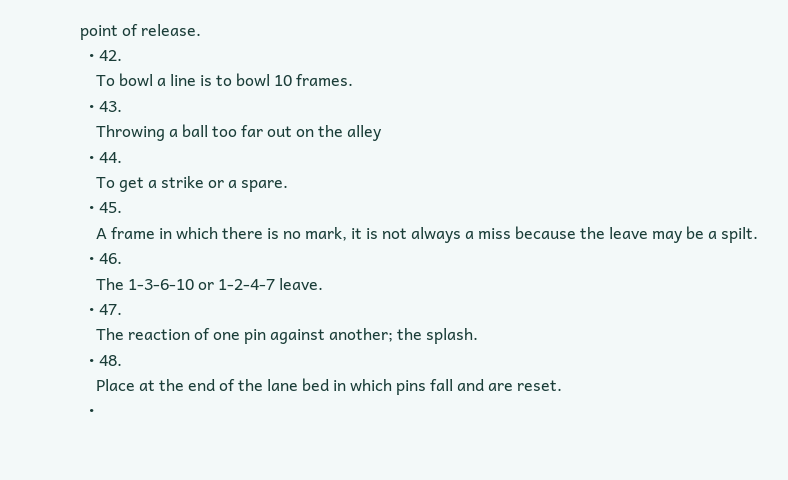point of release.
  • 42.
    To bowl a line is to bowl 10 frames.
  • 43.
    Throwing a ball too far out on the alley
  • 44.
    To get a strike or a spare.
  • 45.
    A frame in which there is no mark, it is not always a miss because the leave may be a spilt.
  • 46.
    The 1-3-6-10 or 1-2-4-7 leave.
  • 47.
    The reaction of one pin against another; the splash.
  • 48.
    Place at the end of the lane bed in which pins fall and are reset.
  •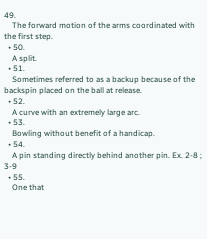49.
    The forward motion of the arms coordinated with the first step.
  • 50.
    A split.
  • 51.
    Sometimes referred to as a backup because of the backspin placed on the ball at release.
  • 52.
    A curve with an extremely large arc.
  • 53.
    Bowling without benefit of a handicap.
  • 54.
    A pin standing directly behind another pin. Ex. 2-8 ; 3-9
  • 55.
    One that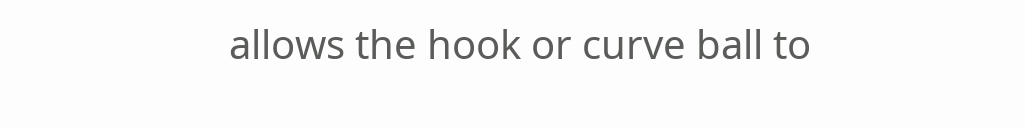allows the hook or curve ball to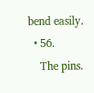bend easily.
  • 56.
    The pins.